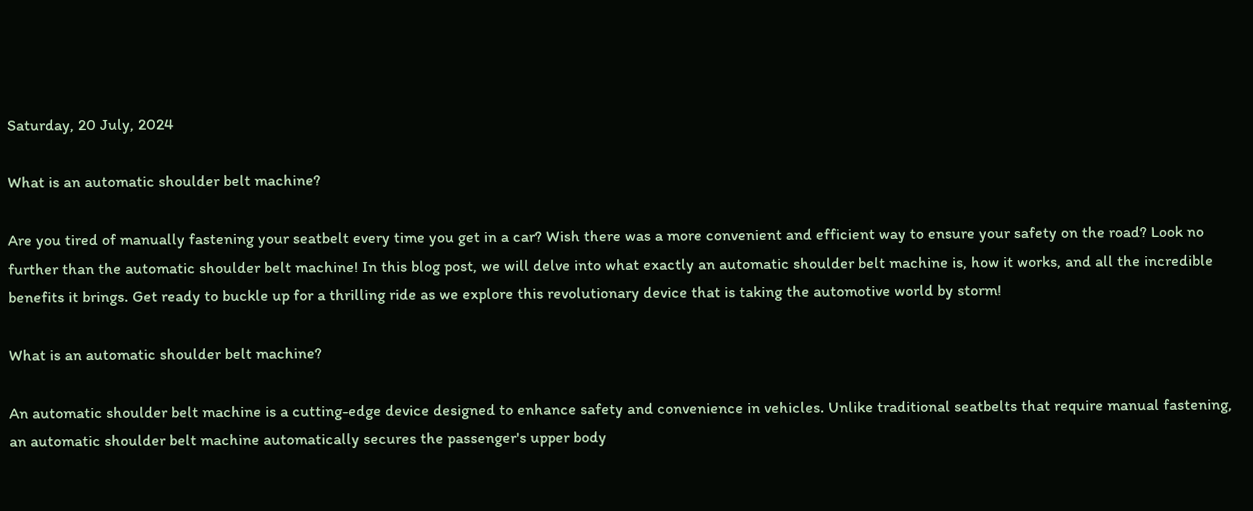Saturday, 20 July, 2024

What is an automatic shoulder belt machine?

Are you tired of manually fastening your seatbelt every time you get in a car? Wish there was a more convenient and efficient way to ensure your safety on the road? Look no further than the automatic shoulder belt machine! In this blog post, we will delve into what exactly an automatic shoulder belt machine is, how it works, and all the incredible benefits it brings. Get ready to buckle up for a thrilling ride as we explore this revolutionary device that is taking the automotive world by storm!

What is an automatic shoulder belt machine?

An automatic shoulder belt machine is a cutting-edge device designed to enhance safety and convenience in vehicles. Unlike traditional seatbelts that require manual fastening, an automatic shoulder belt machine automatically secures the passenger's upper body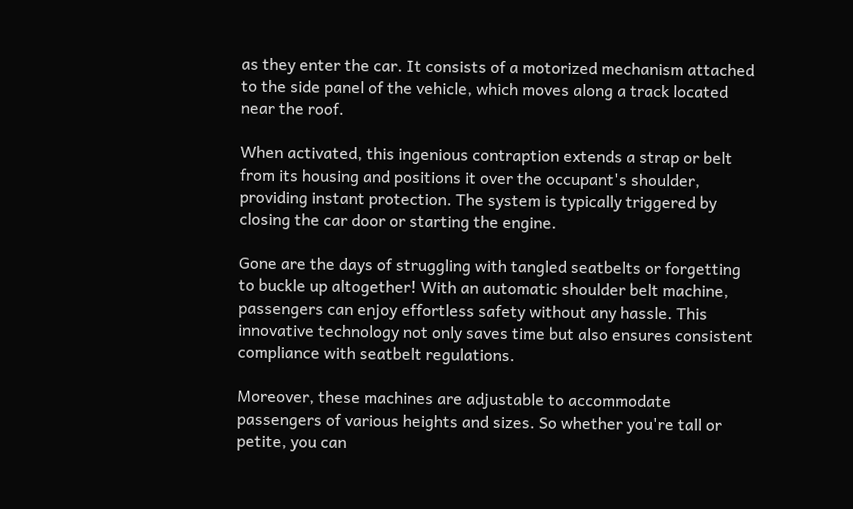as they enter the car. It consists of a motorized mechanism attached to the side panel of the vehicle, which moves along a track located near the roof.

When activated, this ingenious contraption extends a strap or belt from its housing and positions it over the occupant's shoulder, providing instant protection. The system is typically triggered by closing the car door or starting the engine.

Gone are the days of struggling with tangled seatbelts or forgetting to buckle up altogether! With an automatic shoulder belt machine, passengers can enjoy effortless safety without any hassle. This innovative technology not only saves time but also ensures consistent compliance with seatbelt regulations.

Moreover, these machines are adjustable to accommodate passengers of various heights and sizes. So whether you're tall or petite, you can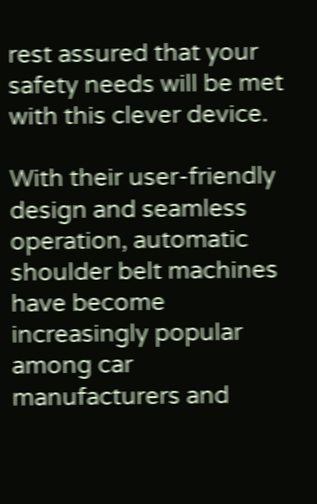rest assured that your safety needs will be met with this clever device.

With their user-friendly design and seamless operation, automatic shoulder belt machines have become increasingly popular among car manufacturers and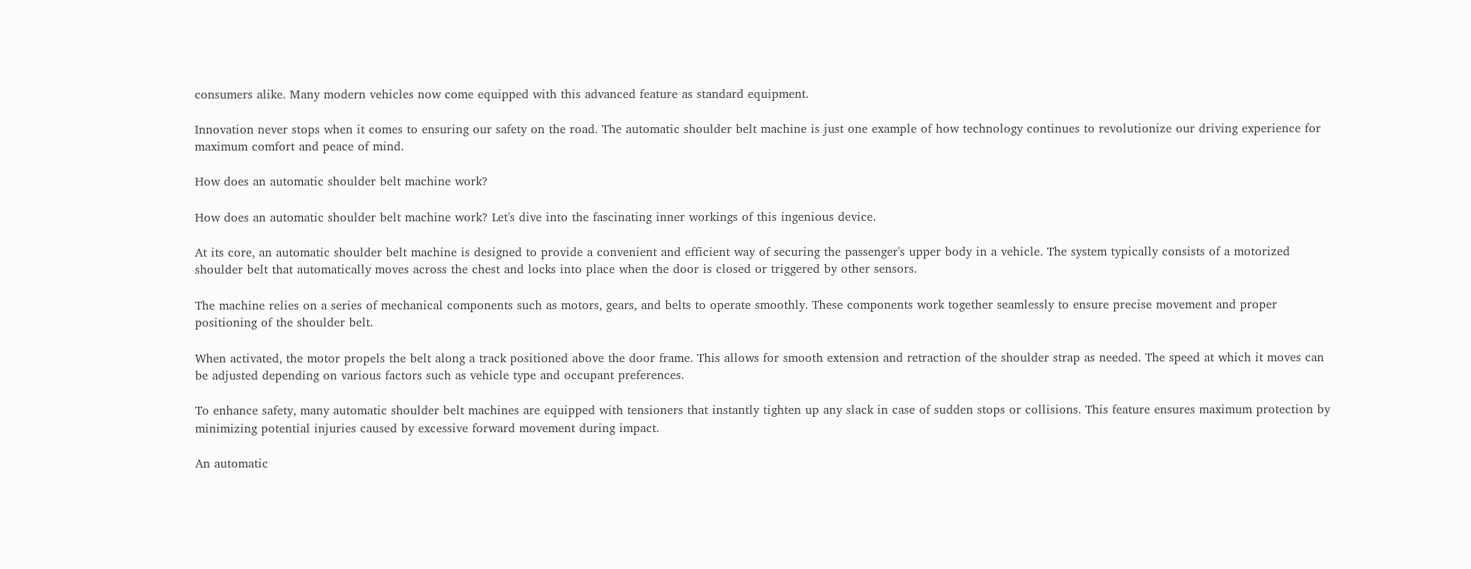consumers alike. Many modern vehicles now come equipped with this advanced feature as standard equipment.

Innovation never stops when it comes to ensuring our safety on the road. The automatic shoulder belt machine is just one example of how technology continues to revolutionize our driving experience for maximum comfort and peace of mind.

How does an automatic shoulder belt machine work?

How does an automatic shoulder belt machine work? Let's dive into the fascinating inner workings of this ingenious device.

At its core, an automatic shoulder belt machine is designed to provide a convenient and efficient way of securing the passenger's upper body in a vehicle. The system typically consists of a motorized shoulder belt that automatically moves across the chest and locks into place when the door is closed or triggered by other sensors.

The machine relies on a series of mechanical components such as motors, gears, and belts to operate smoothly. These components work together seamlessly to ensure precise movement and proper positioning of the shoulder belt.

When activated, the motor propels the belt along a track positioned above the door frame. This allows for smooth extension and retraction of the shoulder strap as needed. The speed at which it moves can be adjusted depending on various factors such as vehicle type and occupant preferences.

To enhance safety, many automatic shoulder belt machines are equipped with tensioners that instantly tighten up any slack in case of sudden stops or collisions. This feature ensures maximum protection by minimizing potential injuries caused by excessive forward movement during impact.

An automatic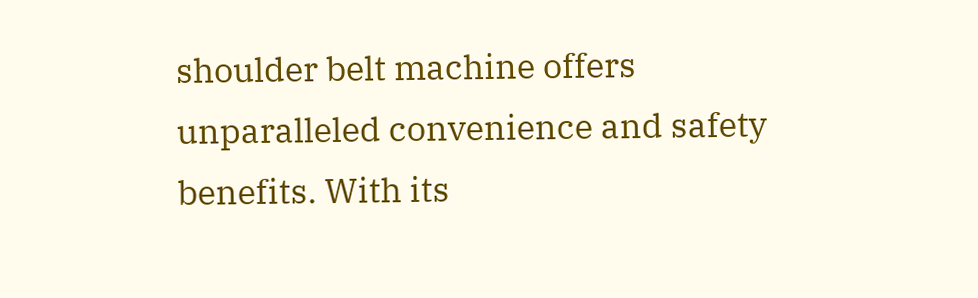shoulder belt machine offers unparalleled convenience and safety benefits. With its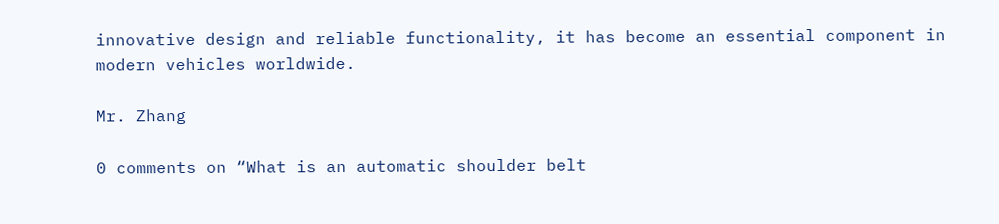innovative design and reliable functionality, it has become an essential component in modern vehicles worldwide.

Mr. Zhang

0 comments on “What is an automatic shoulder belt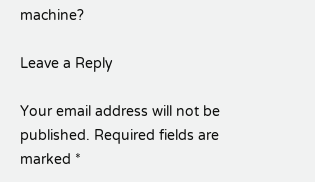machine?

Leave a Reply

Your email address will not be published. Required fields are marked *